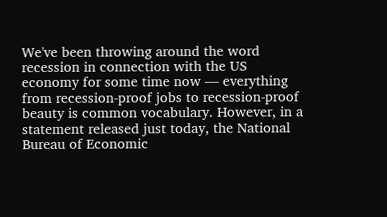We've been throwing around the word recession in connection with the US economy for some time now — everything from recession-proof jobs to recession-proof beauty is common vocabulary. However, in a statement released just today, the National Bureau of Economic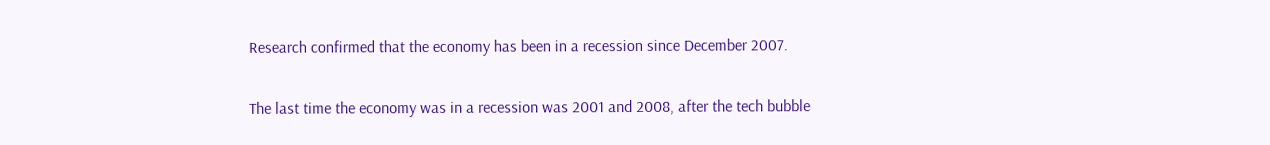Research confirmed that the economy has been in a recession since December 2007.

The last time the economy was in a recession was 2001 and 2008, after the tech bubble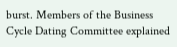burst. Members of the Business Cycle Dating Committee explained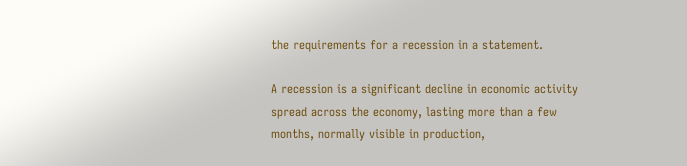the requirements for a recession in a statement.

A recession is a significant decline in economic activity spread across the economy, lasting more than a few months, normally visible in production,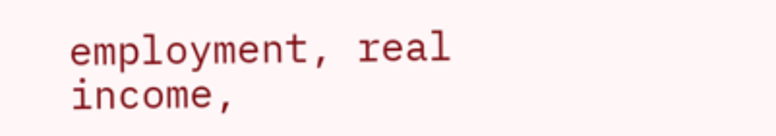employment, real income,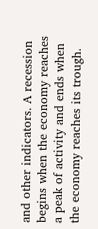and other indicators. A recession begins when the economy reaches a peak of activity and ends when the economy reaches its trough.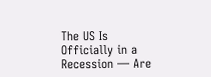The US Is Officially in a Recession — Are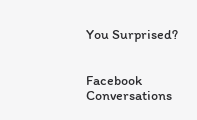You Surprised?


Facebook Conversations